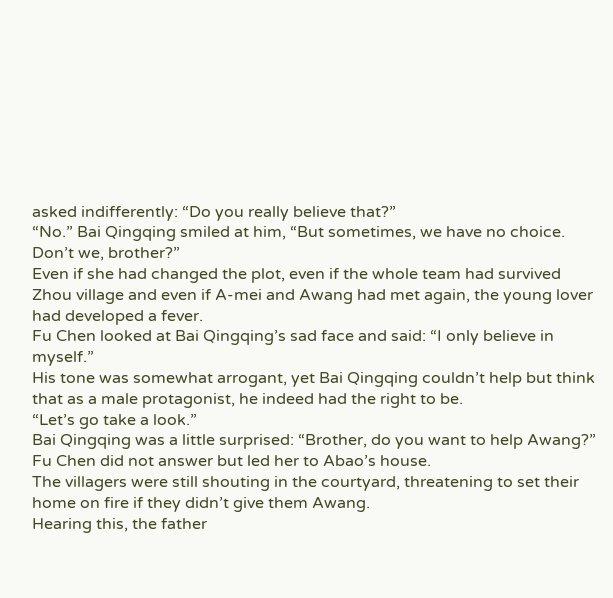asked indifferently: “Do you really believe that?”
“No.” Bai Qingqing smiled at him, “But sometimes, we have no choice.
Don’t we, brother?”
Even if she had changed the plot, even if the whole team had survived Zhou village and even if A-mei and Awang had met again, the young lover had developed a fever.
Fu Chen looked at Bai Qingqing’s sad face and said: “I only believe in myself.”
His tone was somewhat arrogant, yet Bai Qingqing couldn’t help but think that as a male protagonist, he indeed had the right to be.
“Let’s go take a look.”
Bai Qingqing was a little surprised: “Brother, do you want to help Awang?”
Fu Chen did not answer but led her to Abao’s house.
The villagers were still shouting in the courtyard, threatening to set their home on fire if they didn’t give them Awang.
Hearing this, the father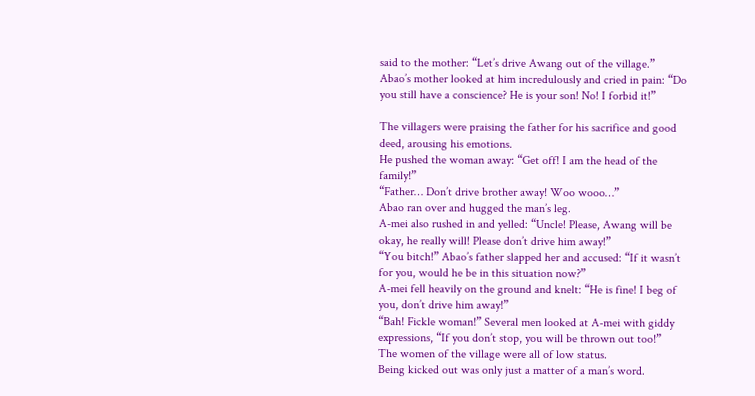said to the mother: “Let’s drive Awang out of the village.”
Abao’s mother looked at him incredulously and cried in pain: “Do you still have a conscience? He is your son! No! I forbid it!”

The villagers were praising the father for his sacrifice and good deed, arousing his emotions.
He pushed the woman away: “Get off! I am the head of the family!”
“Father… Don’t drive brother away! Woo wooo…”
Abao ran over and hugged the man’s leg.
A-mei also rushed in and yelled: “Uncle! Please, Awang will be okay, he really will! Please don’t drive him away!”
“You bitch!” Abao’s father slapped her and accused: “If it wasn’t for you, would he be in this situation now?”
A-mei fell heavily on the ground and knelt: “He is fine! I beg of you, don’t drive him away!”
“Bah! Fickle woman!” Several men looked at A-mei with giddy expressions, “If you don’t stop, you will be thrown out too!”
The women of the village were all of low status.
Being kicked out was only just a matter of a man’s word.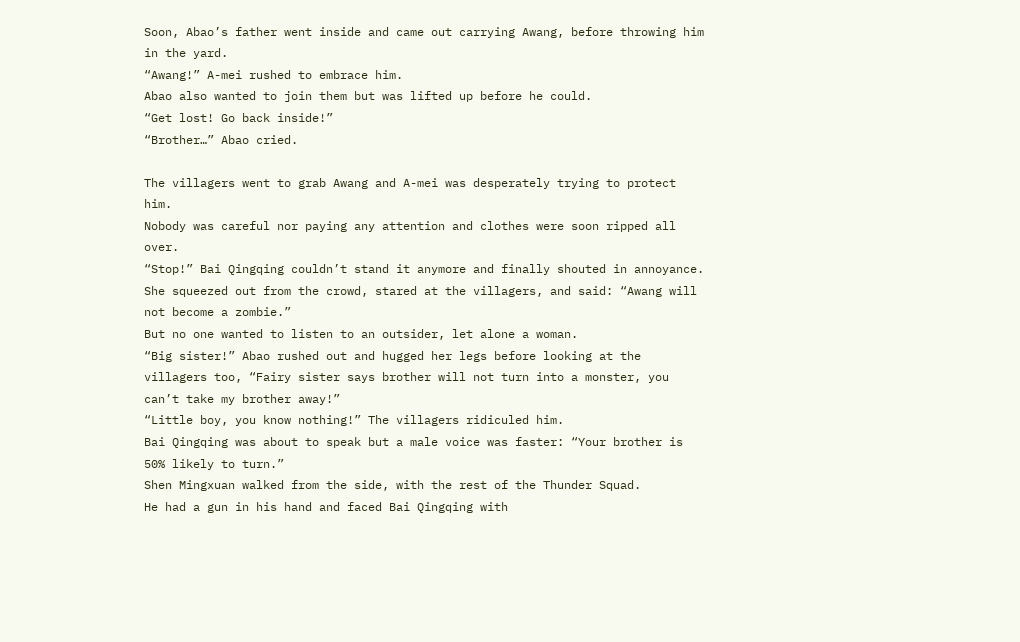Soon, Abao’s father went inside and came out carrying Awang, before throwing him in the yard.
“Awang!” A-mei rushed to embrace him.
Abao also wanted to join them but was lifted up before he could.
“Get lost! Go back inside!”
“Brother…” Abao cried.

The villagers went to grab Awang and A-mei was desperately trying to protect him.
Nobody was careful nor paying any attention and clothes were soon ripped all over.
“Stop!” Bai Qingqing couldn’t stand it anymore and finally shouted in annoyance.
She squeezed out from the crowd, stared at the villagers, and said: “Awang will not become a zombie.”
But no one wanted to listen to an outsider, let alone a woman.
“Big sister!” Abao rushed out and hugged her legs before looking at the villagers too, “Fairy sister says brother will not turn into a monster, you can’t take my brother away!”
“Little boy, you know nothing!” The villagers ridiculed him.
Bai Qingqing was about to speak but a male voice was faster: “Your brother is 50% likely to turn.”
Shen Mingxuan walked from the side, with the rest of the Thunder Squad.
He had a gun in his hand and faced Bai Qingqing with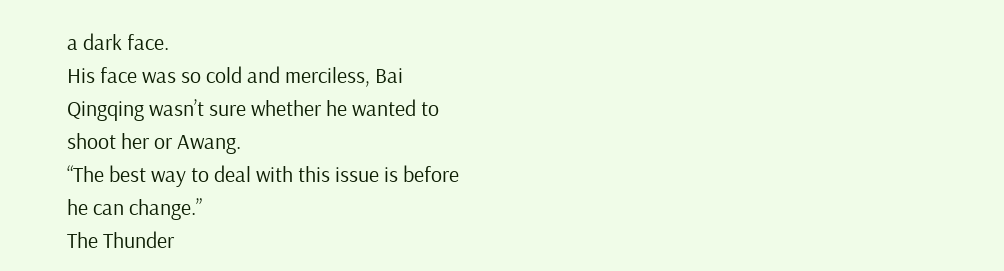a dark face.
His face was so cold and merciless, Bai Qingqing wasn’t sure whether he wanted to shoot her or Awang.
“The best way to deal with this issue is before he can change.”
The Thunder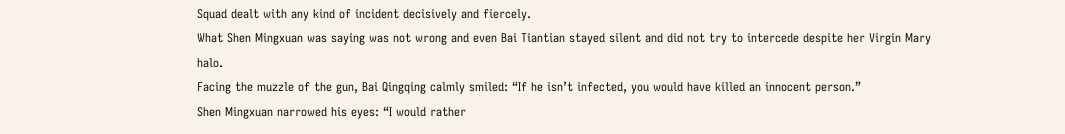Squad dealt with any kind of incident decisively and fiercely.
What Shen Mingxuan was saying was not wrong and even Bai Tiantian stayed silent and did not try to intercede despite her Virgin Mary halo.
Facing the muzzle of the gun, Bai Qingqing calmly smiled: “If he isn’t infected, you would have killed an innocent person.”
Shen Mingxuan narrowed his eyes: “I would rather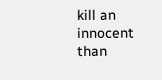kill an innocent than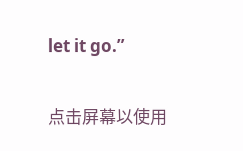let it go.”

点击屏幕以使用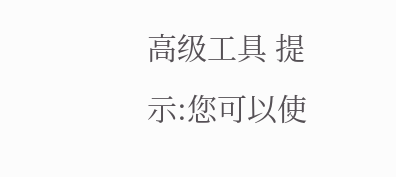高级工具 提示:您可以使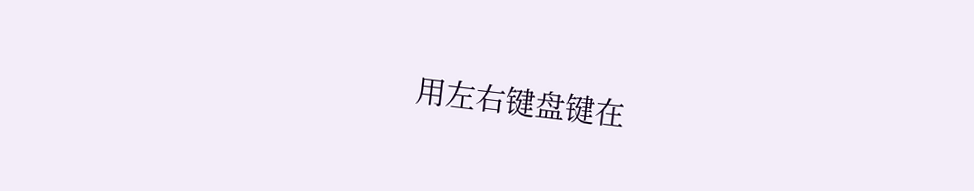用左右键盘键在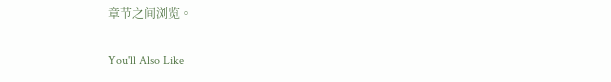章节之间浏览。

You'll Also Like